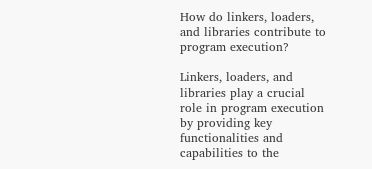How do linkers, loaders, and libraries contribute to program execution?

Linkers, loaders, and libraries play a crucial role in program execution by providing key functionalities and capabilities to the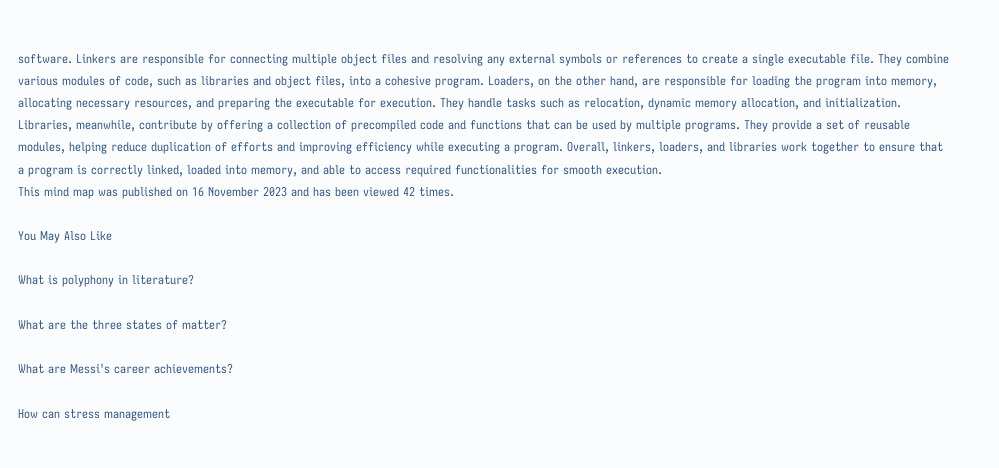software. Linkers are responsible for connecting multiple object files and resolving any external symbols or references to create a single executable file. They combine various modules of code, such as libraries and object files, into a cohesive program. Loaders, on the other hand, are responsible for loading the program into memory, allocating necessary resources, and preparing the executable for execution. They handle tasks such as relocation, dynamic memory allocation, and initialization. Libraries, meanwhile, contribute by offering a collection of precompiled code and functions that can be used by multiple programs. They provide a set of reusable modules, helping reduce duplication of efforts and improving efficiency while executing a program. Overall, linkers, loaders, and libraries work together to ensure that a program is correctly linked, loaded into memory, and able to access required functionalities for smooth execution.
This mind map was published on 16 November 2023 and has been viewed 42 times.

You May Also Like

What is polyphony in literature?

What are the three states of matter?

What are Messi's career achievements?

How can stress management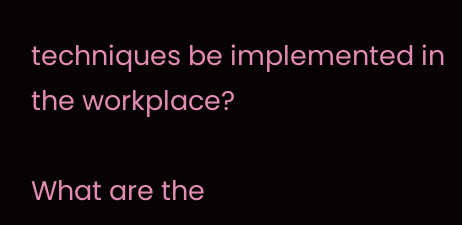techniques be implemented in the workplace?

What are the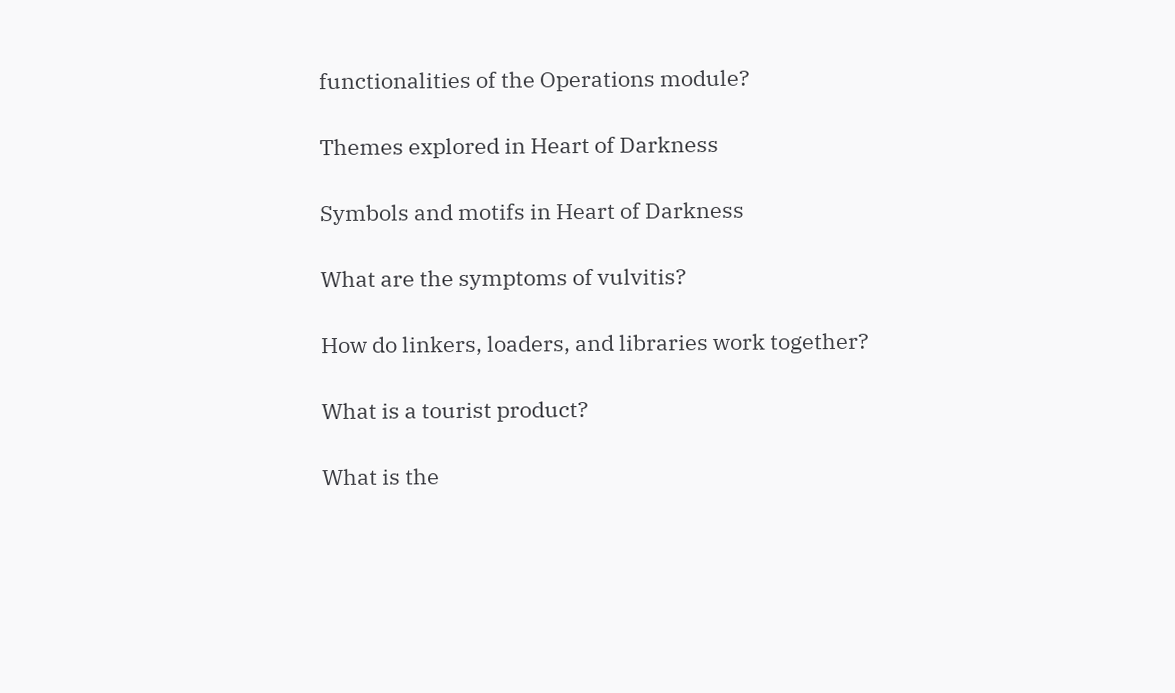functionalities of the Operations module?

Themes explored in Heart of Darkness

Symbols and motifs in Heart of Darkness

What are the symptoms of vulvitis?

How do linkers, loaders, and libraries work together?

What is a tourist product?

What is the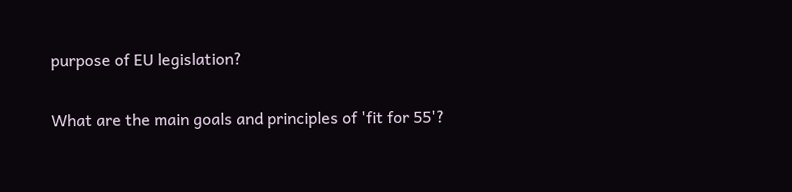purpose of EU legislation?

What are the main goals and principles of 'fit for 55'?